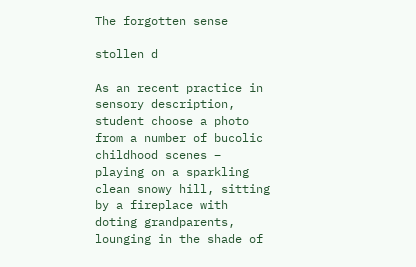The forgotten sense

stollen d

As an recent practice in sensory description, student choose a photo from a number of bucolic childhood scenes – playing on a sparkling clean snowy hill, sitting by a fireplace with doting grandparents, lounging in the shade of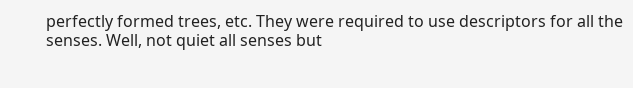perfectly formed trees, etc. They were required to use descriptors for all the senses. Well, not quiet all senses but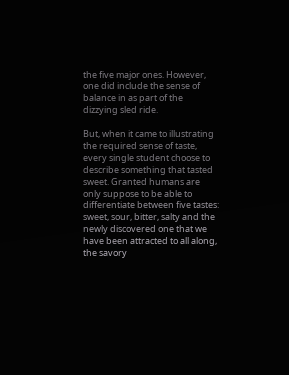the five major ones. However, one did include the sense of balance in as part of the dizzying sled ride.

But, when it came to illustrating the required sense of taste, every single student choose to describe something that tasted sweet. Granted humans are only suppose to be able to differentiate between five tastes:  sweet, sour, bitter, salty and the newly discovered one that we have been attracted to all along, the savory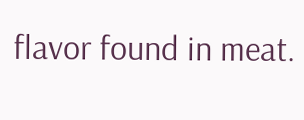flavor found in meat.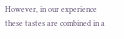However, in our experience these tastes are combined in a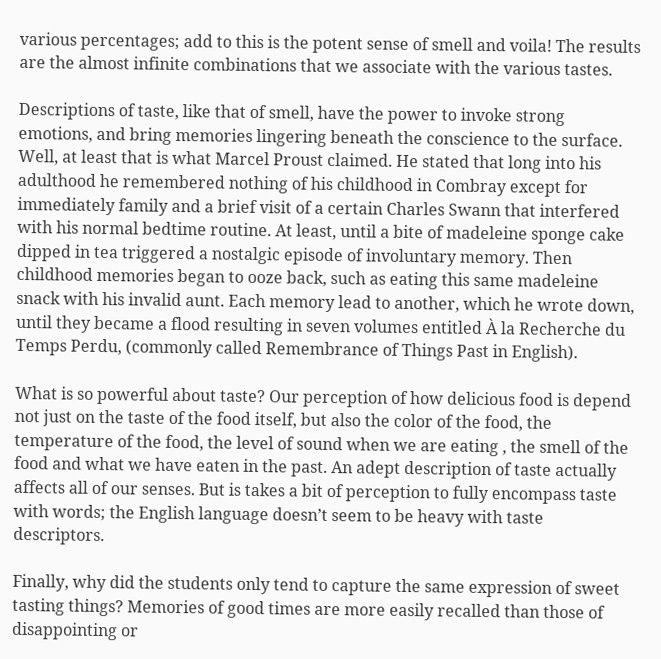various percentages; add to this is the potent sense of smell and voila! The results are the almost infinite combinations that we associate with the various tastes.

Descriptions of taste, like that of smell, have the power to invoke strong emotions, and bring memories lingering beneath the conscience to the surface. Well, at least that is what Marcel Proust claimed. He stated that long into his adulthood he remembered nothing of his childhood in Combray except for immediately family and a brief visit of a certain Charles Swann that interfered with his normal bedtime routine. At least, until a bite of madeleine sponge cake dipped in tea triggered a nostalgic episode of involuntary memory. Then childhood memories began to ooze back, such as eating this same madeleine snack with his invalid aunt. Each memory lead to another, which he wrote down, until they became a flood resulting in seven volumes entitled À la Recherche du Temps Perdu, (commonly called Remembrance of Things Past in English).

What is so powerful about taste? Our perception of how delicious food is depend not just on the taste of the food itself, but also the color of the food, the temperature of the food, the level of sound when we are eating , the smell of the food and what we have eaten in the past. An adept description of taste actually affects all of our senses. But is takes a bit of perception to fully encompass taste with words; the English language doesn’t seem to be heavy with taste descriptors.

Finally, why did the students only tend to capture the same expression of sweet tasting things? Memories of good times are more easily recalled than those of disappointing or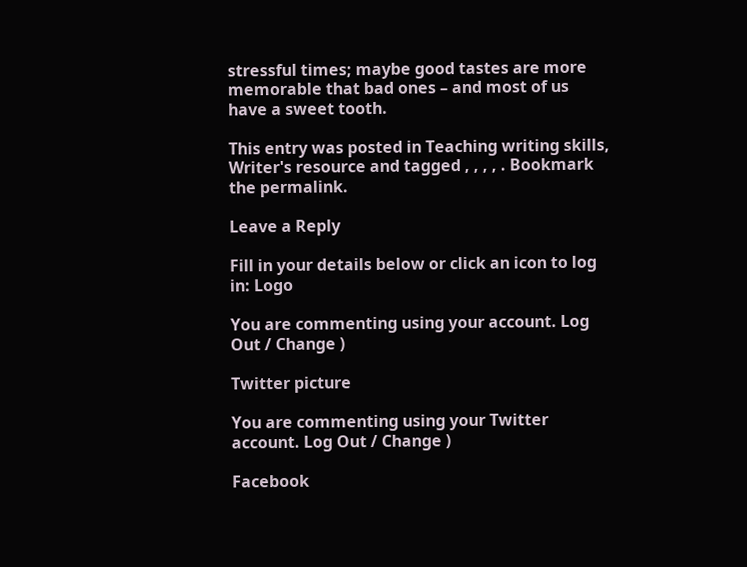stressful times; maybe good tastes are more memorable that bad ones – and most of us have a sweet tooth.

This entry was posted in Teaching writing skills, Writer's resource and tagged , , , , . Bookmark the permalink.

Leave a Reply

Fill in your details below or click an icon to log in: Logo

You are commenting using your account. Log Out / Change )

Twitter picture

You are commenting using your Twitter account. Log Out / Change )

Facebook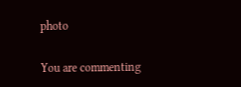photo

You are commenting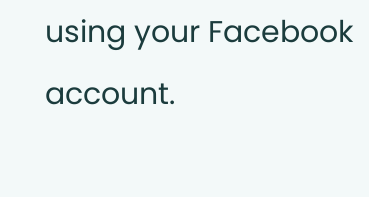using your Facebook account.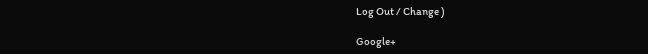Log Out / Change )

Google+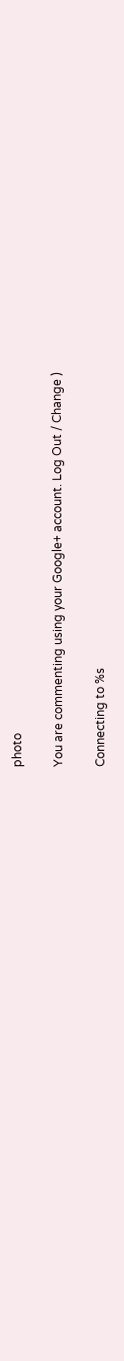photo

You are commenting using your Google+ account. Log Out / Change )

Connecting to %s